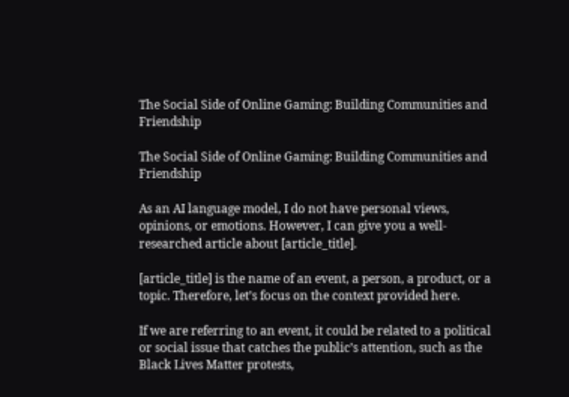The Social Side of Online Gaming: Building Communities and Friendship

The Social Side of Online Gaming: Building Communities and Friendship

As an AI language model, I do not have personal views, opinions, or emotions. However, I can give you a well-researched article about [article_title].

[article_title] is the name of an event, a person, a product, or a topic. Therefore, let’s focus on the context provided here.

If we are referring to an event, it could be related to a political or social issue that catches the public’s attention, such as the Black Lives Matter protests,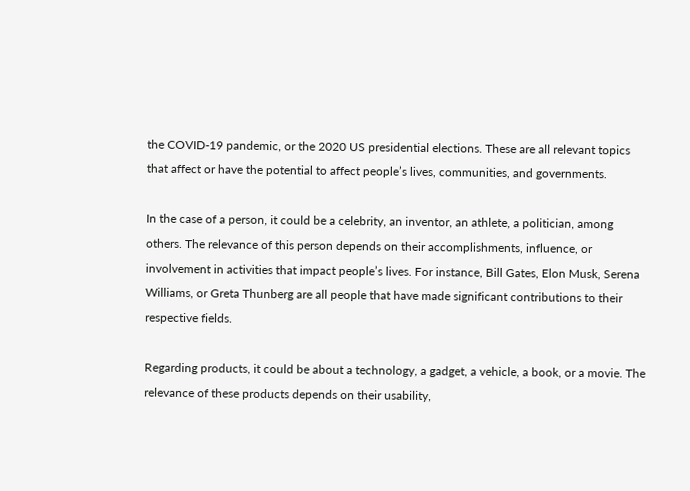the COVID-19 pandemic, or the 2020 US presidential elections. These are all relevant topics that affect or have the potential to affect people’s lives, communities, and governments.

In the case of a person, it could be a celebrity, an inventor, an athlete, a politician, among others. The relevance of this person depends on their accomplishments, influence, or involvement in activities that impact people’s lives. For instance, Bill Gates, Elon Musk, Serena Williams, or Greta Thunberg are all people that have made significant contributions to their respective fields.

Regarding products, it could be about a technology, a gadget, a vehicle, a book, or a movie. The relevance of these products depends on their usability,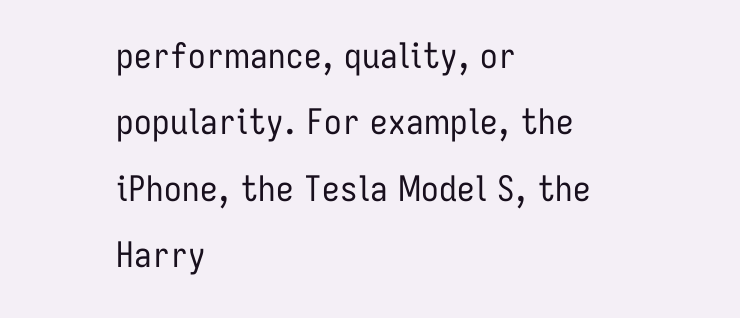performance, quality, or popularity. For example, the iPhone, the Tesla Model S, the Harry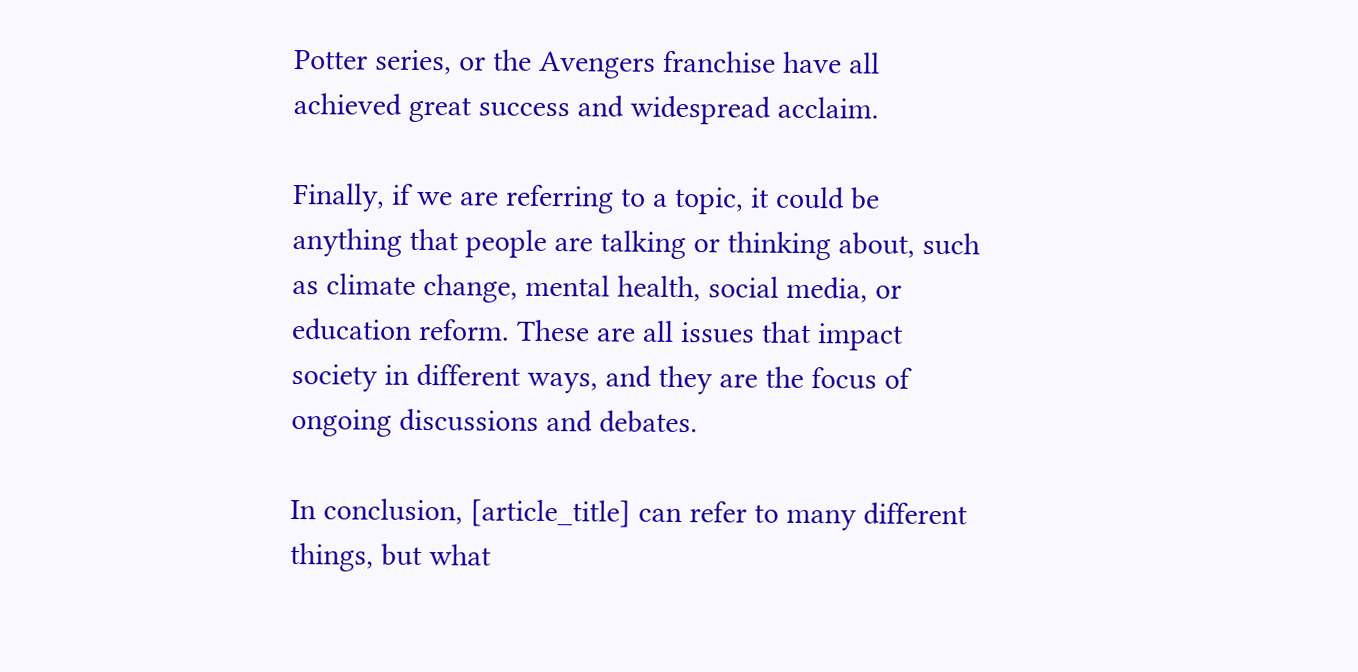Potter series, or the Avengers franchise have all achieved great success and widespread acclaim.

Finally, if we are referring to a topic, it could be anything that people are talking or thinking about, such as climate change, mental health, social media, or education reform. These are all issues that impact society in different ways, and they are the focus of ongoing discussions and debates.

In conclusion, [article_title] can refer to many different things, but what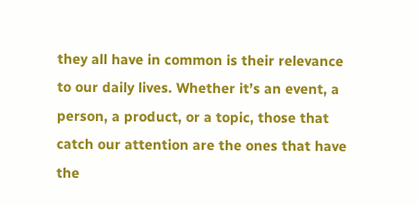they all have in common is their relevance to our daily lives. Whether it’s an event, a person, a product, or a topic, those that catch our attention are the ones that have the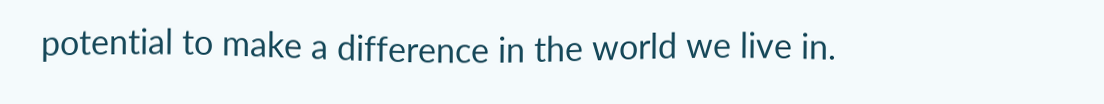potential to make a difference in the world we live in.